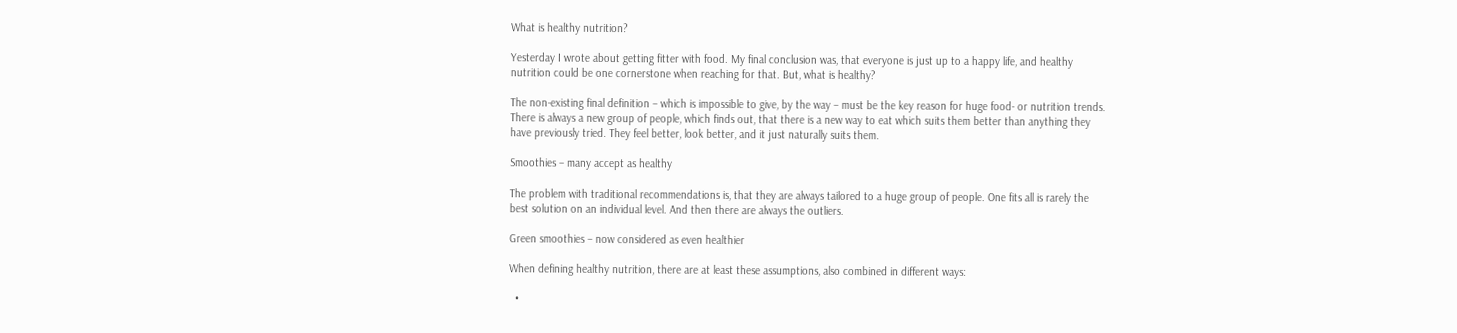What is healthy nutrition?

Yesterday I wrote about getting fitter with food. My final conclusion was, that everyone is just up to a happy life, and healthy nutrition could be one cornerstone when reaching for that. But, what is healthy?

The non-existing final definition – which is impossible to give, by the way – must be the key reason for huge food- or nutrition trends. There is always a new group of people, which finds out, that there is a new way to eat which suits them better than anything they have previously tried. They feel better, look better, and it just naturally suits them.

Smoothies – many accept as healthy

The problem with traditional recommendations is, that they are always tailored to a huge group of people. One fits all is rarely the best solution on an individual level. And then there are always the outliers.

Green smoothies – now considered as even healthier

When defining healthy nutrition, there are at least these assumptions, also combined in different ways:

  •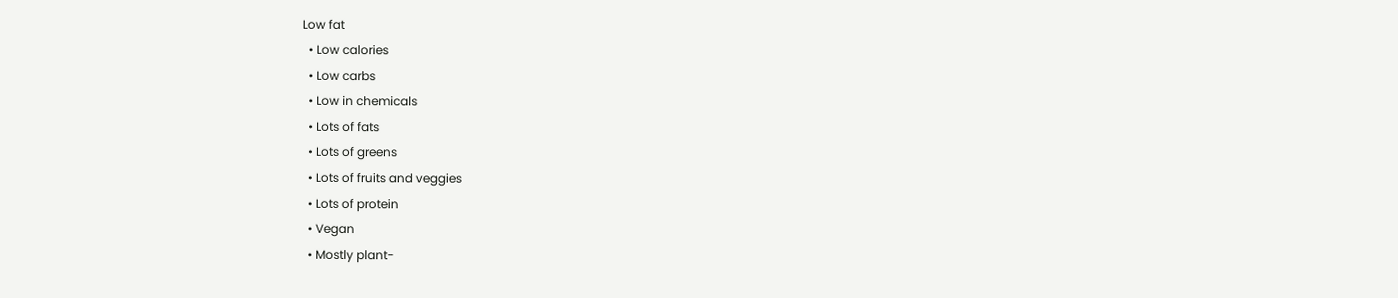Low fat
  • Low calories
  • Low carbs
  • Low in chemicals
  • Lots of fats
  • Lots of greens
  • Lots of fruits and veggies
  • Lots of protein
  • Vegan
  • Mostly plant-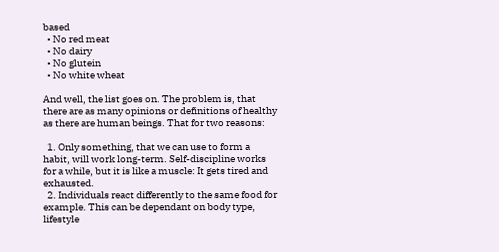based
  • No red meat
  • No dairy
  • No glutein
  • No white wheat

And well, the list goes on. The problem is, that there are as many opinions or definitions of healthy as there are human beings. That for two reasons:

  1. Only something, that we can use to form a habit, will work long-term. Self-discipline works for a while, but it is like a muscle: It gets tired and exhausted.
  2. Individuals react differently to the same food for example. This can be dependant on body type, lifestyle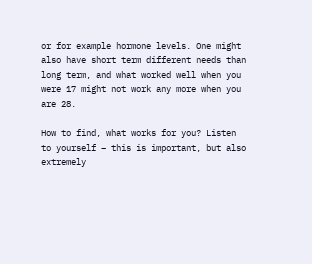or for example hormone levels. One might also have short term different needs than long term, and what worked well when you were 17 might not work any more when you are 28.

How to find, what works for you? Listen to yourself – this is important, but also extremely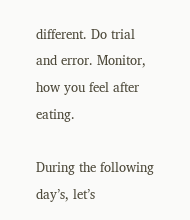different. Do trial and error. Monitor, how you feel after eating.

During the following day’s, let’s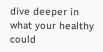dive deeper in what your healthy could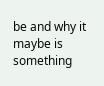be and why it maybe is something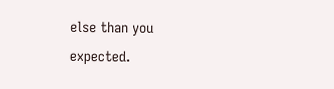else than you expected.